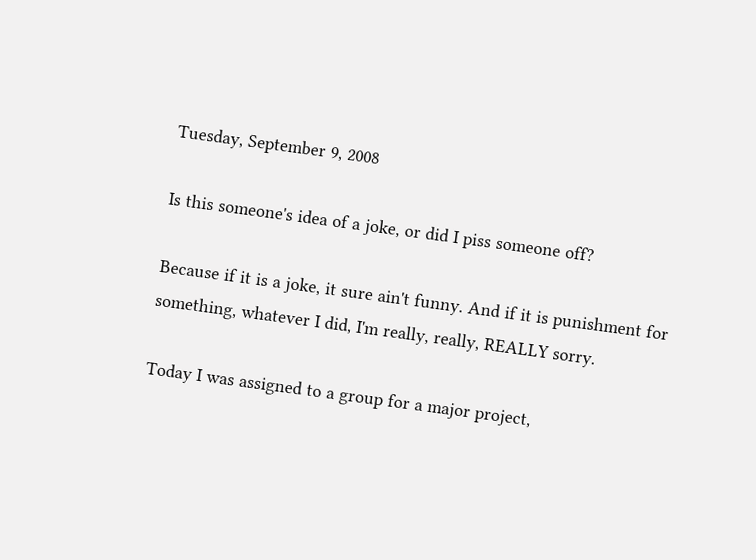Tuesday, September 9, 2008

Is this someone's idea of a joke, or did I piss someone off?

Because if it is a joke, it sure ain't funny. And if it is punishment for something, whatever I did, I'm really, really, REALLY sorry.

Today I was assigned to a group for a major project,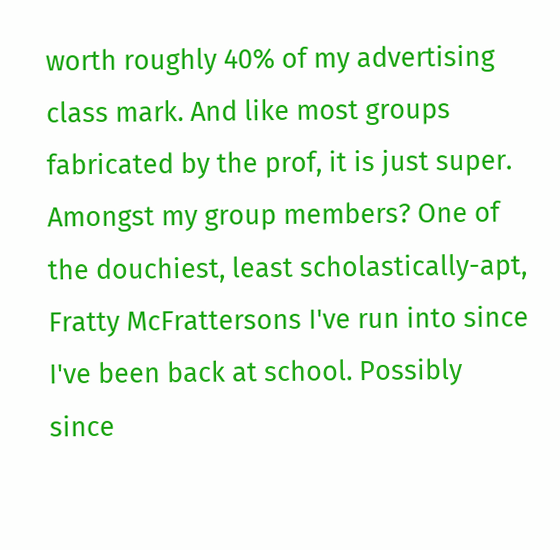worth roughly 40% of my advertising class mark. And like most groups fabricated by the prof, it is just super. Amongst my group members? One of the douchiest, least scholastically-apt, Fratty McFrattersons I've run into since I've been back at school. Possibly since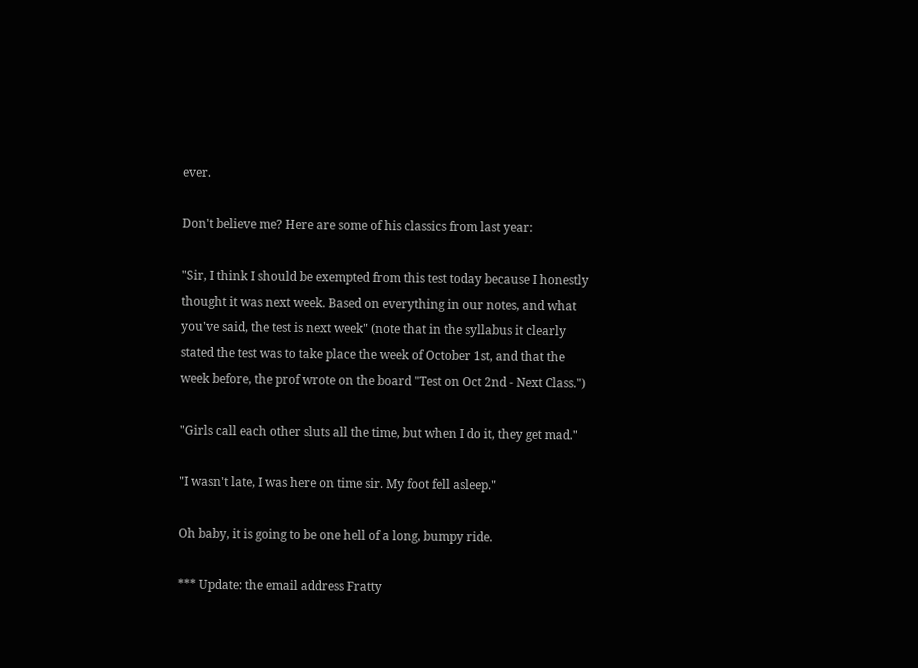ever.

Don't believe me? Here are some of his classics from last year:

"Sir, I think I should be exempted from this test today because I honestly thought it was next week. Based on everything in our notes, and what you've said, the test is next week" (note that in the syllabus it clearly stated the test was to take place the week of October 1st, and that the week before, the prof wrote on the board "Test on Oct 2nd - Next Class.")

"Girls call each other sluts all the time, but when I do it, they get mad."

"I wasn't late, I was here on time sir. My foot fell asleep."

Oh baby, it is going to be one hell of a long, bumpy ride.

*** Update: the email address Fratty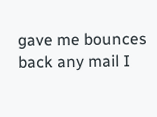gave me bounces back any mail I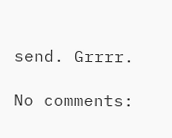send. Grrrr.

No comments: